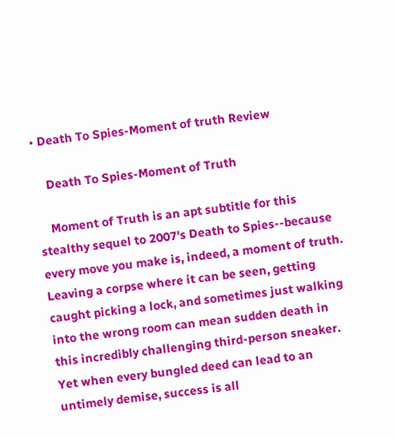• Death To Spies-Moment of truth Review

    Death To Spies-Moment of Truth

    Moment of Truth is an apt subtitle for this stealthy sequel to 2007's Death to Spies--because every move you make is, indeed, a moment of truth. Leaving a corpse where it can be seen, getting caught picking a lock, and sometimes just walking into the wrong room can mean sudden death in this incredibly challenging third-person sneaker. Yet when every bungled deed can lead to an untimely demise, success is all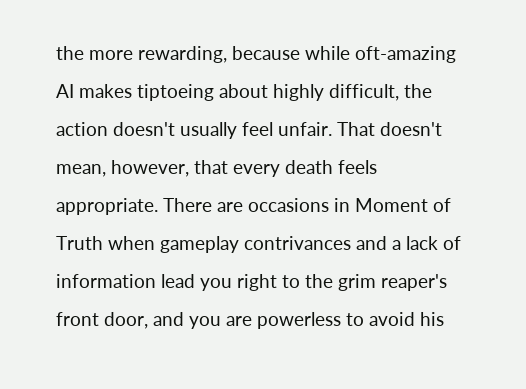the more rewarding, because while oft-amazing AI makes tiptoeing about highly difficult, the action doesn't usually feel unfair. That doesn't mean, however, that every death feels appropriate. There are occasions in Moment of Truth when gameplay contrivances and a lack of information lead you right to the grim reaper's front door, and you are powerless to avoid his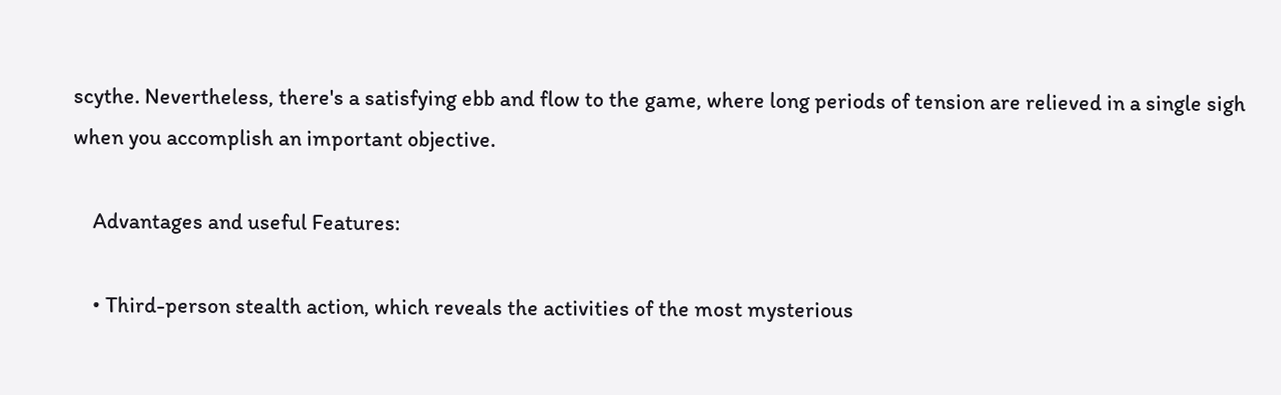scythe. Nevertheless, there's a satisfying ebb and flow to the game, where long periods of tension are relieved in a single sigh when you accomplish an important objective.

    Advantages and useful Features:

    • Third-person stealth action, which reveals the activities of the most mysterious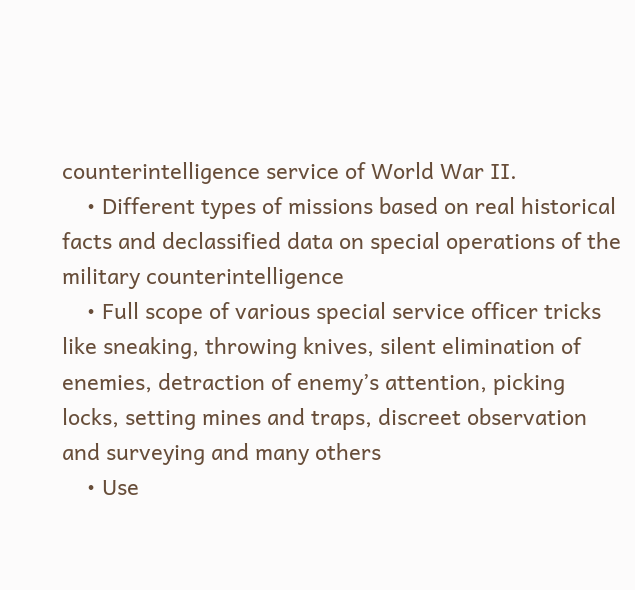counterintelligence service of World War II.
    • Different types of missions based on real historical facts and declassified data on special operations of the military counterintelligence
    • Full scope of various special service officer tricks like sneaking, throwing knives, silent elimination of enemies, detraction of enemy’s attention, picking locks, setting mines and traps, discreet observation and surveying and many others
    • Use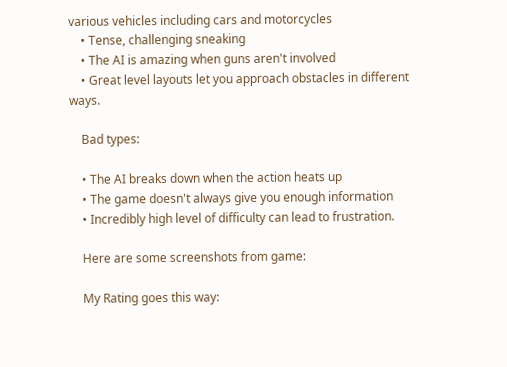various vehicles including cars and motorcycles
    • Tense, challenging sneaking
    • The AI is amazing when guns aren't involved
    • Great level layouts let you approach obstacles in different ways.

    Bad types:

    • The AI breaks down when the action heats up
    • The game doesn't always give you enough information
    • Incredibly high level of difficulty can lead to frustration.

    Here are some screenshots from game:

    My Rating goes this way: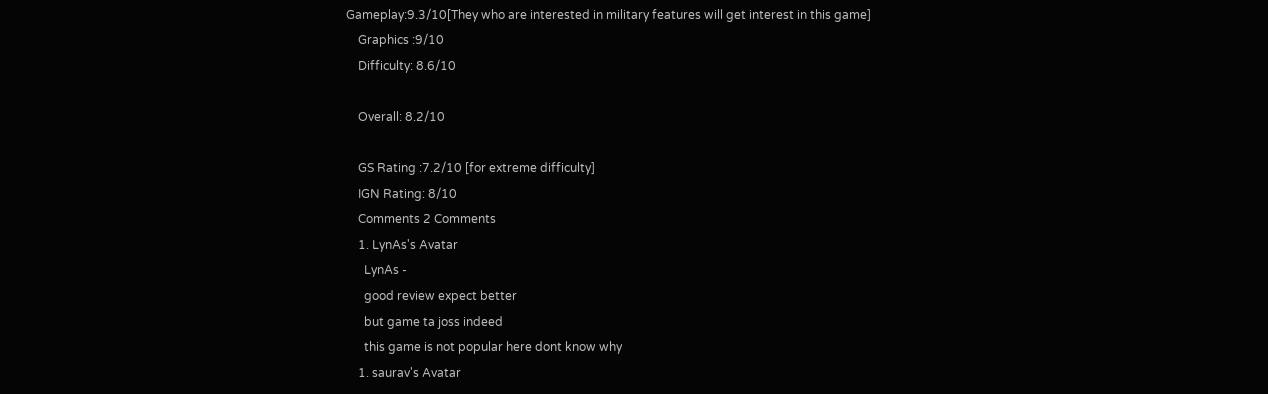Gameplay:9.3/10[They who are interested in military features will get interest in this game]
    Graphics :9/10
    Difficulty: 8.6/10

    Overall: 8.2/10

    GS Rating :7.2/10 [for extreme difficulty]
    IGN Rating: 8/10
    Comments 2 Comments
    1. LynAs's Avatar
      LynAs -
      good review expect better
      but game ta joss indeed
      this game is not popular here dont know why
    1. saurav's Avatar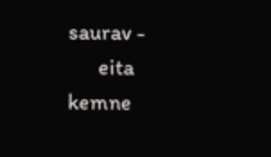saurav -
      eita kemne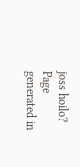joss hoilo?
Page generated in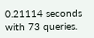0.21114 seconds with 73 queries.